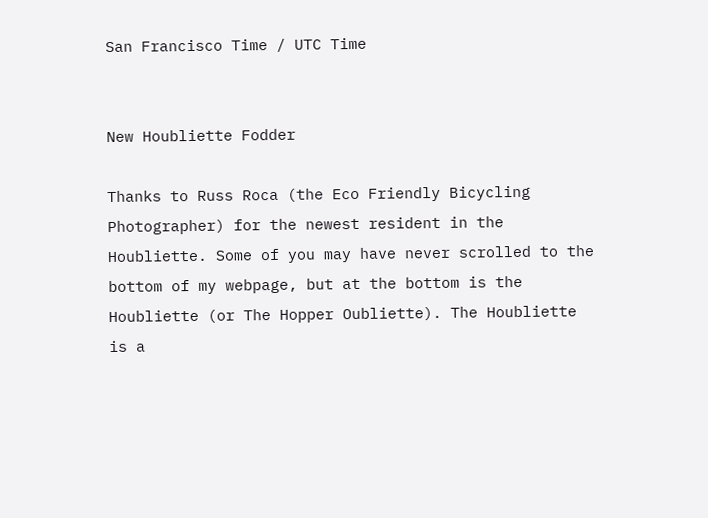San Francisco Time / UTC Time


New Houbliette Fodder

Thanks to Russ Roca (the Eco Friendly Bicycling Photographer) for the newest resident in the Houbliette. Some of you may have never scrolled to the bottom of my webpage, but at the bottom is the Houbliette (or The Hopper Oubliette). The Houbliette is a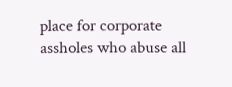place for corporate assholes who abuse all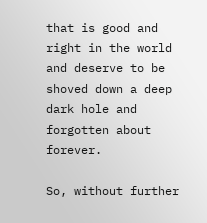that is good and right in the world and deserve to be shoved down a deep dark hole and forgotten about forever.

So, without further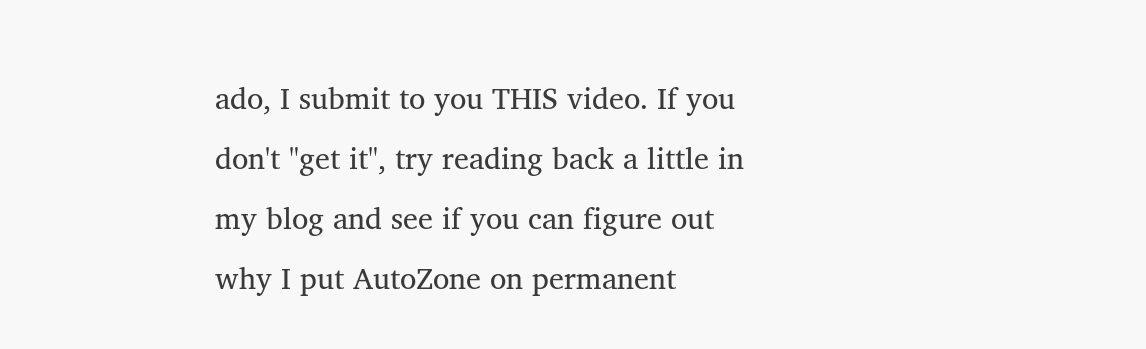ado, I submit to you THIS video. If you don't "get it", try reading back a little in my blog and see if you can figure out why I put AutoZone on permanent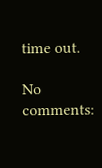time out.

No comments: